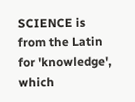SCIENCE is from the Latin for 'knowledge', which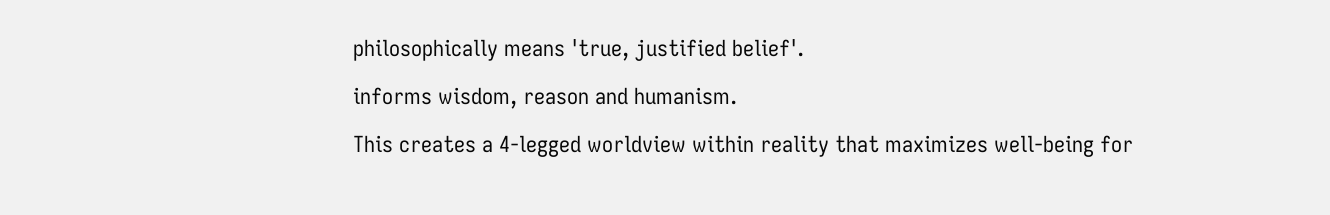philosophically means 'true, justified belief'.

informs wisdom, reason and humanism.

This creates a 4-legged worldview within reality that maximizes well-being for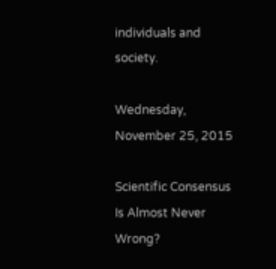individuals and society.

Wednesday, November 25, 2015

Scientific Consensus Is Almost Never Wrong?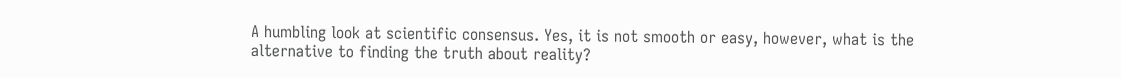A humbling look at scientific consensus. Yes, it is not smooth or easy, however, what is the alternative to finding the truth about reality?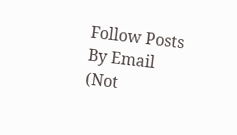Follow Posts By Email (Not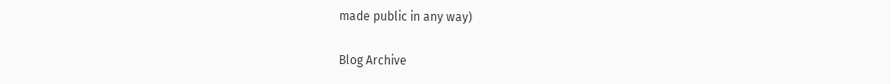made public in any way)

Blog Archive